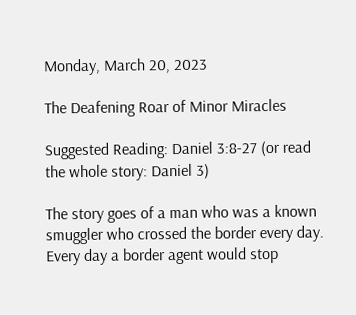Monday, March 20, 2023

The Deafening Roar of Minor Miracles

Suggested Reading: Daniel 3:8-27 (or read the whole story: Daniel 3)

The story goes of a man who was a known smuggler who crossed the border every day. Every day a border agent would stop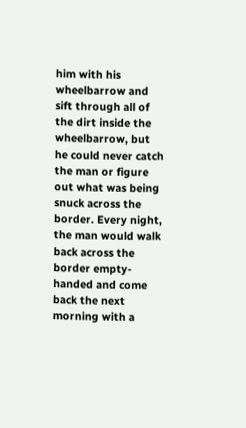him with his wheelbarrow and sift through all of the dirt inside the wheelbarrow, but he could never catch the man or figure out what was being snuck across the border. Every night, the man would walk back across the border empty-handed and come back the next morning with a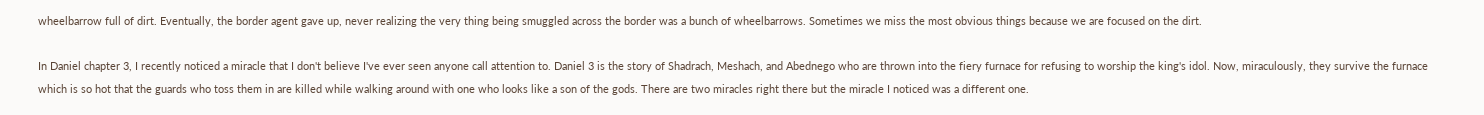wheelbarrow full of dirt. Eventually, the border agent gave up, never realizing the very thing being smuggled across the border was a bunch of wheelbarrows. Sometimes we miss the most obvious things because we are focused on the dirt.

In Daniel chapter 3, I recently noticed a miracle that I don't believe I've ever seen anyone call attention to. Daniel 3 is the story of Shadrach, Meshach, and Abednego who are thrown into the fiery furnace for refusing to worship the king's idol. Now, miraculously, they survive the furnace which is so hot that the guards who toss them in are killed while walking around with one who looks like a son of the gods. There are two miracles right there but the miracle I noticed was a different one.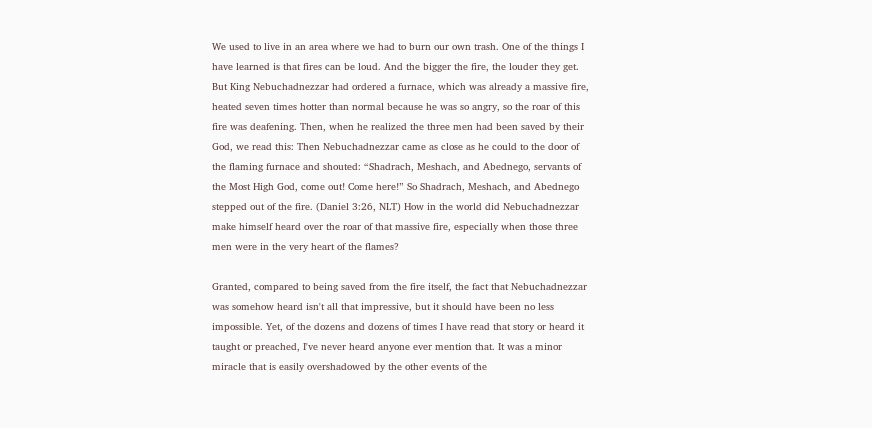We used to live in an area where we had to burn our own trash. One of the things I have learned is that fires can be loud. And the bigger the fire, the louder they get. But King Nebuchadnezzar had ordered a furnace, which was already a massive fire, heated seven times hotter than normal because he was so angry, so the roar of this fire was deafening. Then, when he realized the three men had been saved by their God, we read this: Then Nebuchadnezzar came as close as he could to the door of the flaming furnace and shouted: “Shadrach, Meshach, and Abednego, servants of the Most High God, come out! Come here!” So Shadrach, Meshach, and Abednego stepped out of the fire. (Daniel 3:26, NLT) How in the world did Nebuchadnezzar make himself heard over the roar of that massive fire, especially when those three men were in the very heart of the flames?

Granted, compared to being saved from the fire itself, the fact that Nebuchadnezzar was somehow heard isn't all that impressive, but it should have been no less impossible. Yet, of the dozens and dozens of times I have read that story or heard it taught or preached, I've never heard anyone ever mention that. It was a minor miracle that is easily overshadowed by the other events of the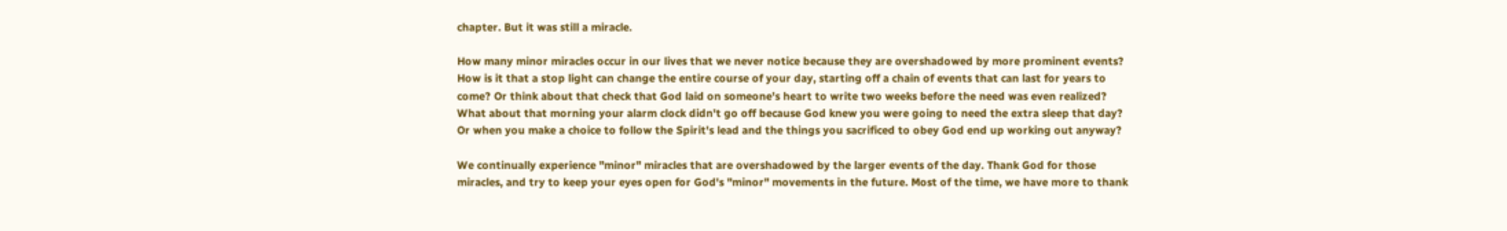chapter. But it was still a miracle.

How many minor miracles occur in our lives that we never notice because they are overshadowed by more prominent events? How is it that a stop light can change the entire course of your day, starting off a chain of events that can last for years to come? Or think about that check that God laid on someone's heart to write two weeks before the need was even realized? What about that morning your alarm clock didn't go off because God knew you were going to need the extra sleep that day? Or when you make a choice to follow the Spirit's lead and the things you sacrificed to obey God end up working out anyway?

We continually experience "minor" miracles that are overshadowed by the larger events of the day. Thank God for those miracles, and try to keep your eyes open for God's "minor" movements in the future. Most of the time, we have more to thank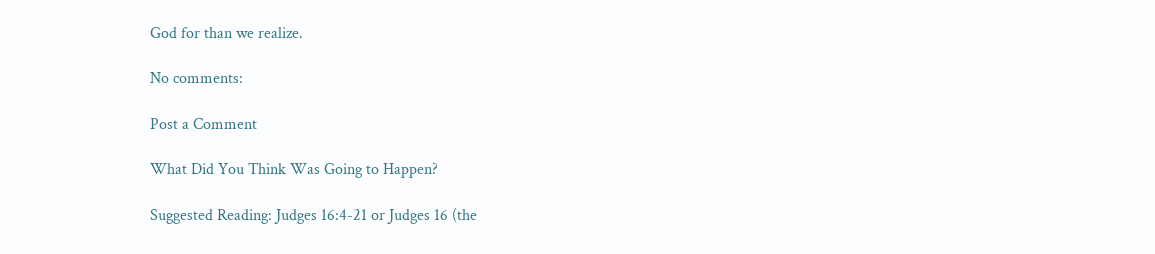God for than we realize.

No comments:

Post a Comment

What Did You Think Was Going to Happen?

Suggested Reading: Judges 16:4-21 or Judges 16 (the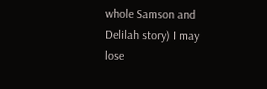whole Samson and Delilah story) I may lose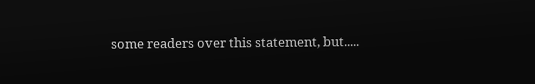some readers over this statement, but.....